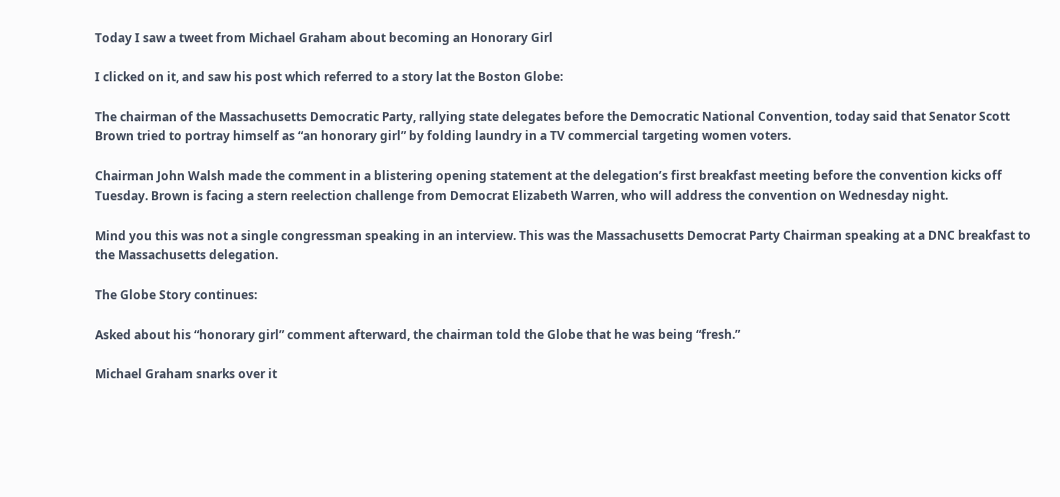Today I saw a tweet from Michael Graham about becoming an Honorary Girl

I clicked on it, and saw his post which referred to a story lat the Boston Globe:

The chairman of the Massachusetts Democratic Party, rallying state delegates before the Democratic National Convention, today said that Senator Scott Brown tried to portray himself as “an honorary girl” by folding laundry in a TV commercial targeting women voters.

Chairman John Walsh made the comment in a blistering opening statement at the delegation’s first breakfast meeting before the convention kicks off Tuesday. Brown is facing a stern reelection challenge from Democrat Elizabeth Warren, who will address the convention on Wednesday night.

Mind you this was not a single congressman speaking in an interview. This was the Massachusetts Democrat Party Chairman speaking at a DNC breakfast to the Massachusetts delegation.

The Globe Story continues:

Asked about his “honorary girl” comment afterward, the chairman told the Globe that he was being “fresh.”

Michael Graham snarks over it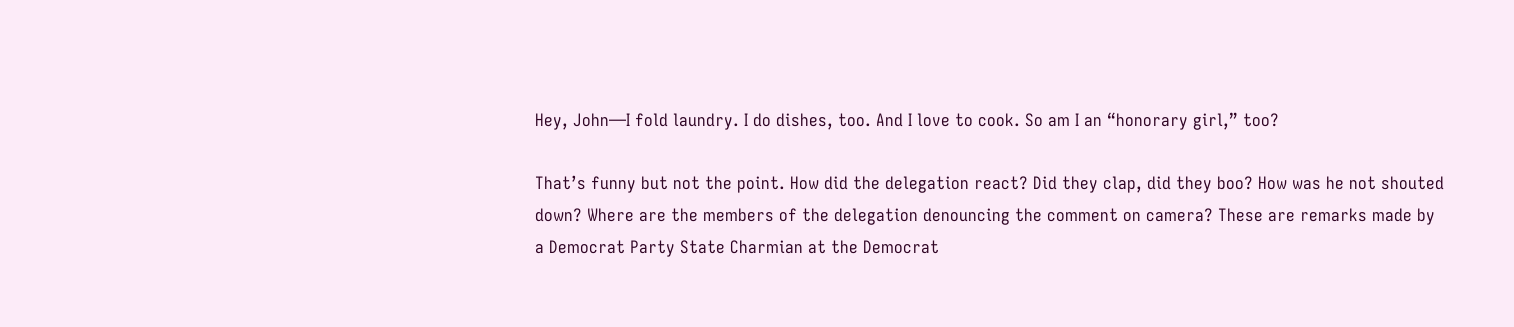Hey, John—I fold laundry. I do dishes, too. And I love to cook. So am I an “honorary girl,” too?

That’s funny but not the point. How did the delegation react? Did they clap, did they boo? How was he not shouted down? Where are the members of the delegation denouncing the comment on camera? These are remarks made by a Democrat Party State Charmian at the Democrat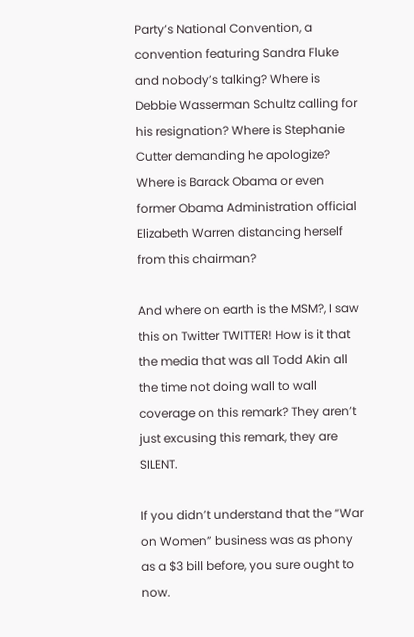Party’s National Convention, a convention featuring Sandra Fluke and nobody’s talking? Where is Debbie Wasserman Schultz calling for his resignation? Where is Stephanie Cutter demanding he apologize? Where is Barack Obama or even former Obama Administration official Elizabeth Warren distancing herself from this chairman?

And where on earth is the MSM?, I saw this on Twitter TWITTER! How is it that the media that was all Todd Akin all the time not doing wall to wall coverage on this remark? They aren’t just excusing this remark, they are SILENT.

If you didn’t understand that the “War on Women” business was as phony as a $3 bill before, you sure ought to now.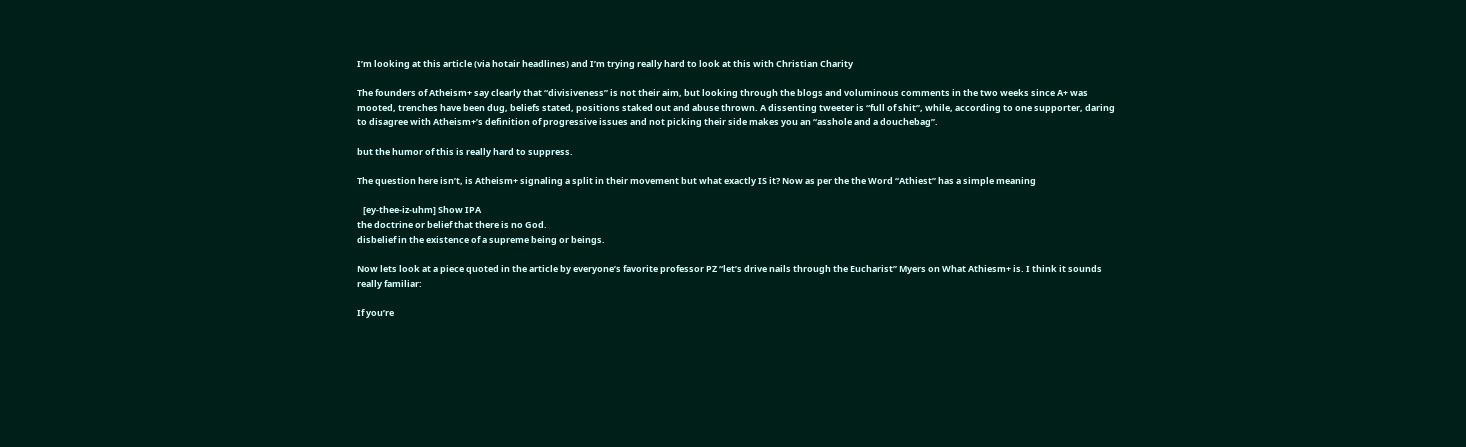I’m looking at this article (via hotair headlines) and I’m trying really hard to look at this with Christian Charity

The founders of Atheism+ say clearly that “divisiveness” is not their aim, but looking through the blogs and voluminous comments in the two weeks since A+ was mooted, trenches have been dug, beliefs stated, positions staked out and abuse thrown. A dissenting tweeter is “full of shit”, while, according to one supporter, daring to disagree with Atheism+’s definition of progressive issues and not picking their side makes you an “asshole and a douchebag”.

but the humor of this is really hard to suppress.

The question here isn’t, is Atheism+ signaling a split in their movement but what exactly IS it? Now as per the the Word “Athiest” has a simple meaning

   [ey-thee-iz-uhm] Show IPA
the doctrine or belief that there is no God.
disbelief in the existence of a supreme being or beings.

Now lets look at a piece quoted in the article by everyone’s favorite professor PZ “let’s drive nails through the Eucharist” Myers on What Athiesm+ is. I think it sounds really familiar:

If you’re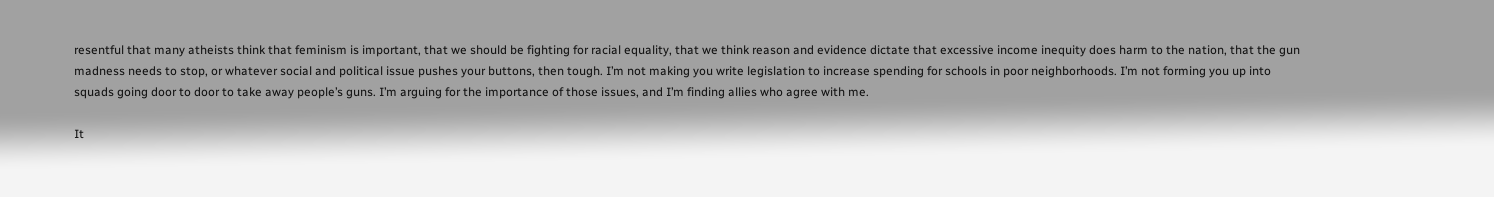resentful that many atheists think that feminism is important, that we should be fighting for racial equality, that we think reason and evidence dictate that excessive income inequity does harm to the nation, that the gun madness needs to stop, or whatever social and political issue pushes your buttons, then tough. I’m not making you write legislation to increase spending for schools in poor neighborhoods. I’m not forming you up into squads going door to door to take away people’s guns. I’m arguing for the importance of those issues, and I’m finding allies who agree with me.

It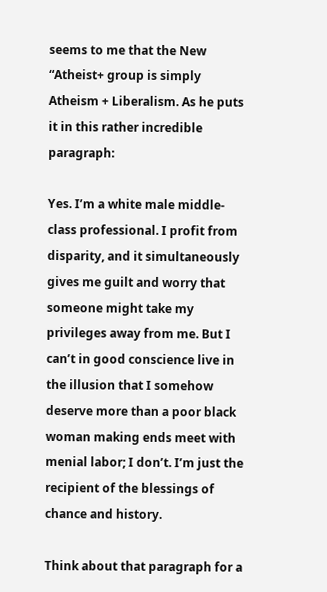seems to me that the New “Atheist+ group is simply Atheism + Liberalism. As he puts it in this rather incredible paragraph:

Yes. I’m a white male middle-class professional. I profit from disparity, and it simultaneously gives me guilt and worry that someone might take my privileges away from me. But I can’t in good conscience live in the illusion that I somehow deserve more than a poor black woman making ends meet with menial labor; I don’t. I’m just the recipient of the blessings of chance and history.

Think about that paragraph for a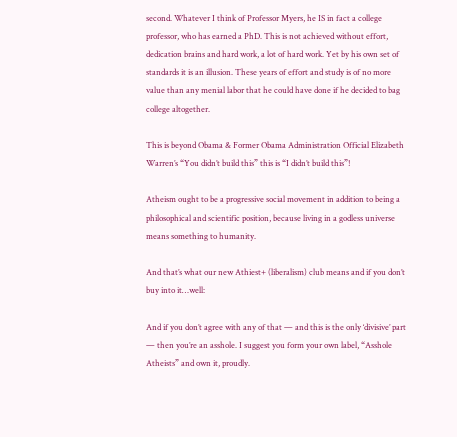second. Whatever I think of Professor Myers, he IS in fact a college professor, who has earned a PhD. This is not achieved without effort, dedication brains and hard work, a lot of hard work. Yet by his own set of standards it is an illusion. These years of effort and study is of no more value than any menial labor that he could have done if he decided to bag college altogether.

This is beyond Obama & Former Obama Administration Official Elizabeth Warren’s “You didn’t build this” this is “I didn’t build this”!

Atheism ought to be a progressive social movement in addition to being a philosophical and scientific position, because living in a godless universe means something to humanity.

And that’s what our new Athiest+ (liberalism) club means and if you don’t buy into it…well:

And if you don’t agree with any of that — and this is the only ‘divisive’ part — then you’re an asshole. I suggest you form your own label, “Asshole Atheists” and own it, proudly.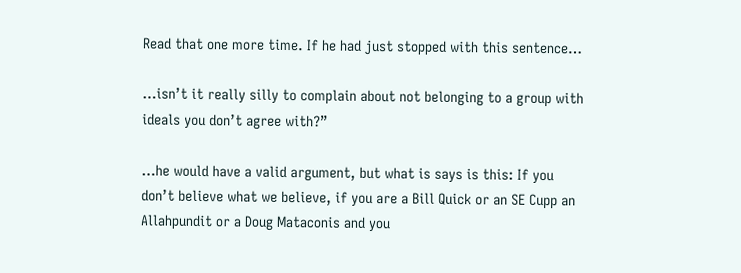Read that one more time. If he had just stopped with this sentence…

…isn’t it really silly to complain about not belonging to a group with ideals you don’t agree with?”

…he would have a valid argument, but what is says is this: If you don’t believe what we believe, if you are a Bill Quick or an SE Cupp an Allahpundit or a Doug Mataconis and you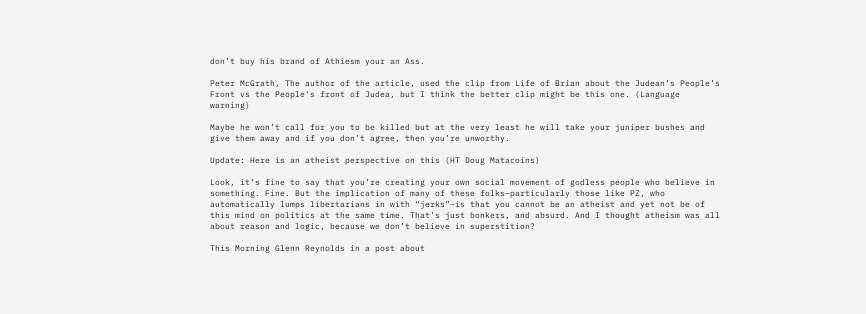don’t buy his brand of Athiesm your an Ass.

Peter McGrath, The author of the article, used the clip from Life of Brian about the Judean’s People’s Front vs the People’s front of Judea, but I think the better clip might be this one. (Language warning)

Maybe he won’t call for you to be killed but at the very least he will take your juniper bushes and give them away and if you don’t agree, then you’re unworthy.

Update: Here is an atheist perspective on this (HT Doug Matacoins)

Look, it’s fine to say that you’re creating your own social movement of godless people who believe in something. Fine. But the implication of many of these folks–particularly those like PZ, who automatically lumps libertarians in with “jerks”–is that you cannot be an atheist and yet not be of this mind on politics at the same time. That’s just bonkers, and absurd. And I thought atheism was all about reason and logic, because we don’t believe in superstition?

This Morning Glenn Reynolds in a post about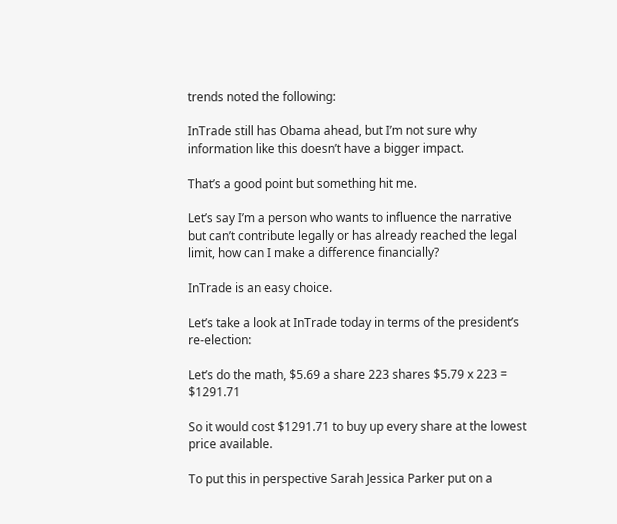trends noted the following:

InTrade still has Obama ahead, but I’m not sure why information like this doesn’t have a bigger impact.

That’s a good point but something hit me.

Let’s say I’m a person who wants to influence the narrative but can’t contribute legally or has already reached the legal limit, how can I make a difference financially?

InTrade is an easy choice.

Let’s take a look at InTrade today in terms of the president’s re-election:

Let’s do the math, $5.69 a share 223 shares $5.79 x 223 = $1291.71

So it would cost $1291.71 to buy up every share at the lowest price available.

To put this in perspective Sarah Jessica Parker put on a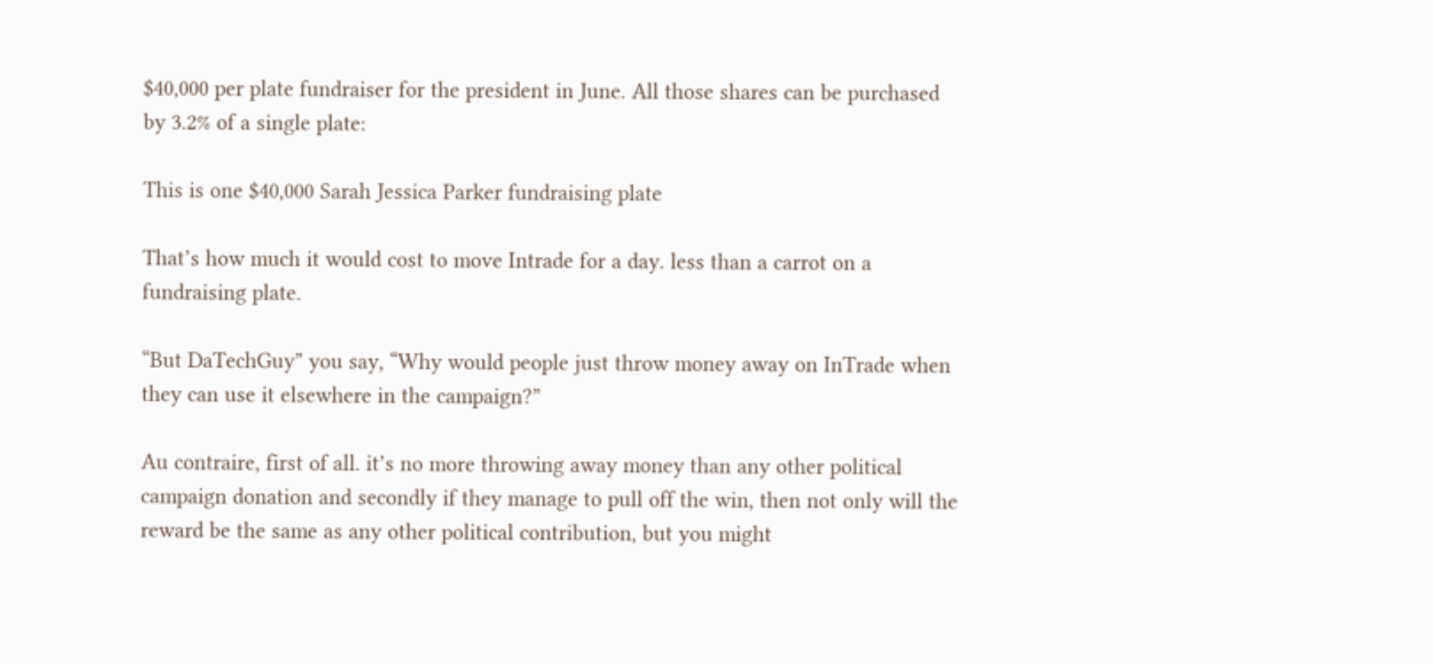$40,000 per plate fundraiser for the president in June. All those shares can be purchased by 3.2% of a single plate:

This is one $40,000 Sarah Jessica Parker fundraising plate

That’s how much it would cost to move Intrade for a day. less than a carrot on a fundraising plate.

“But DaTechGuy” you say, “Why would people just throw money away on InTrade when they can use it elsewhere in the campaign?”

Au contraire, first of all. it’s no more throwing away money than any other political campaign donation and secondly if they manage to pull off the win, then not only will the reward be the same as any other political contribution, but you might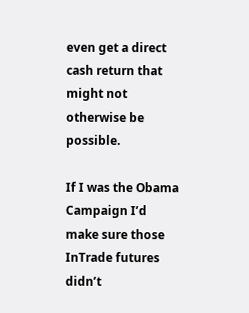even get a direct cash return that might not otherwise be possible.

If I was the Obama Campaign I’d make sure those InTrade futures didn’t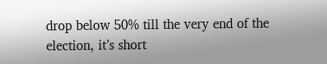drop below 50% till the very end of the election, it’s short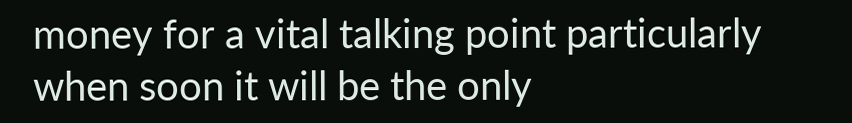money for a vital talking point particularly when soon it will be the only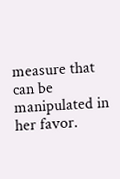measure that can be manipulated in her favor.